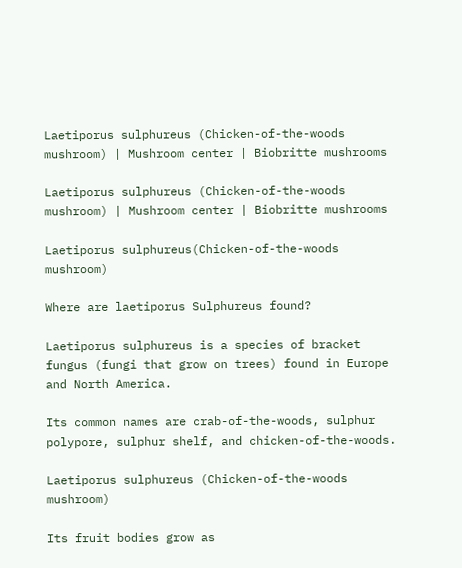Laetiporus sulphureus (Chicken-of-the-woods mushroom) | Mushroom center | Biobritte mushrooms

Laetiporus sulphureus (Chicken-of-the-woods mushroom) | Mushroom center | Biobritte mushrooms

Laetiporus sulphureus(Chicken-of-the-woods mushroom)

Where are laetiporus Sulphureus found?

Laetiporus sulphureus is a species of bracket fungus (fungi that grow on trees) found in Europe and North America.

Its common names are crab-of-the-woods, sulphur polypore, sulphur shelf, and chicken-of-the-woods.

Laetiporus sulphureus (Chicken-of-the-woods mushroom)

Its fruit bodies grow as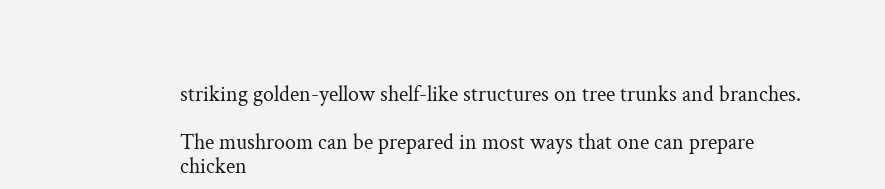striking golden-yellow shelf-like structures on tree trunks and branches.

The mushroom can be prepared in most ways that one can prepare chicken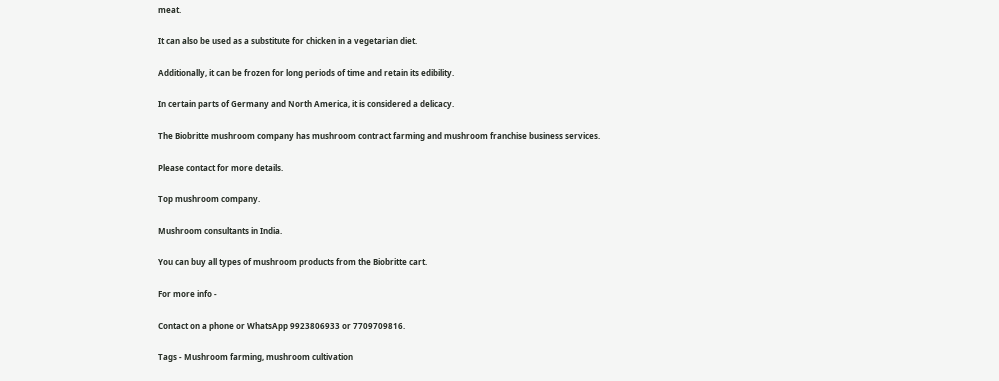meat.

It can also be used as a substitute for chicken in a vegetarian diet.

Additionally, it can be frozen for long periods of time and retain its edibility.

In certain parts of Germany and North America, it is considered a delicacy.

The Biobritte mushroom company has mushroom contract farming and mushroom franchise business services.

Please contact for more details.

Top mushroom company.

Mushroom consultants in India.

You can buy all types of mushroom products from the Biobritte cart.

For more info -

Contact on a phone or WhatsApp 9923806933 or 7709709816.

Tags - Mushroom farming, mushroom cultivation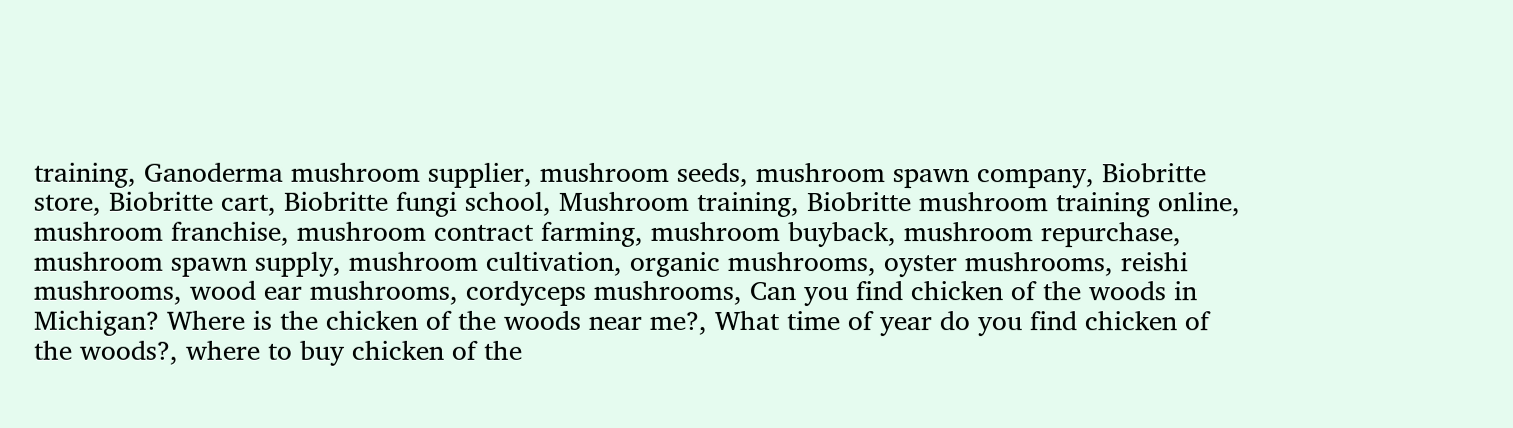training, Ganoderma mushroom supplier, mushroom seeds, mushroom spawn company, Biobritte store, Biobritte cart, Biobritte fungi school, Mushroom training, Biobritte mushroom training online, mushroom franchise, mushroom contract farming, mushroom buyback, mushroom repurchase, mushroom spawn supply, mushroom cultivation, organic mushrooms, oyster mushrooms, reishi mushrooms, wood ear mushrooms, cordyceps mushrooms, Can you find chicken of the woods in Michigan? Where is the chicken of the woods near me?, What time of year do you find chicken of the woods?, where to buy chicken of the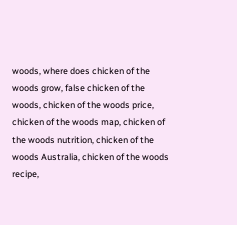woods, where does chicken of the woods grow, false chicken of the woods, chicken of the woods price, chicken of the woods map, chicken of the woods nutrition, chicken of the woods Australia, chicken of the woods recipe,